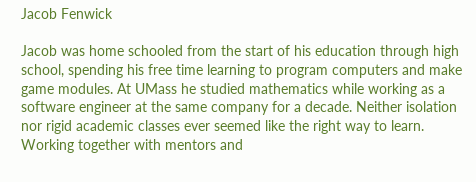Jacob Fenwick

Jacob was home schooled from the start of his education through high school, spending his free time learning to program computers and make game modules. At UMass he studied mathematics while working as a software engineer at the same company for a decade. Neither isolation nor rigid academic classes ever seemed like the right way to learn. Working together with mentors and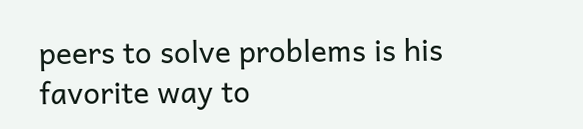peers to solve problems is his favorite way to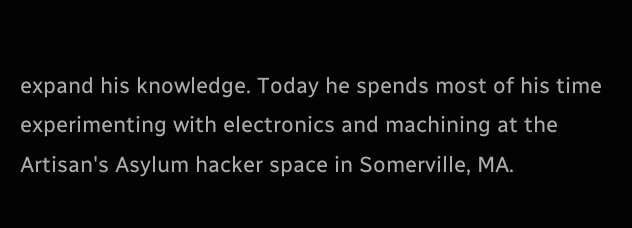expand his knowledge. Today he spends most of his time experimenting with electronics and machining at the Artisan's Asylum hacker space in Somerville, MA.